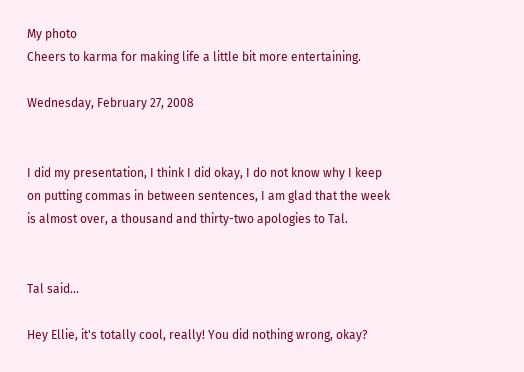My photo
Cheers to karma for making life a little bit more entertaining.

Wednesday, February 27, 2008


I did my presentation, I think I did okay, I do not know why I keep on putting commas in between sentences, I am glad that the week is almost over, a thousand and thirty-two apologies to Tal.


Tal said...

Hey Ellie, it's totally cool, really! You did nothing wrong, okay?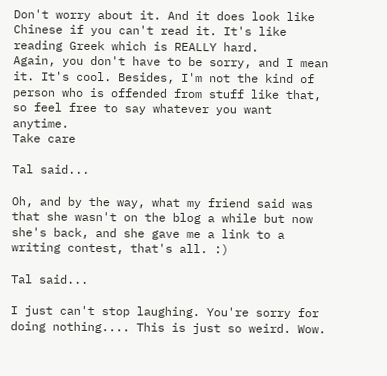Don't worry about it. And it does look like Chinese if you can't read it. It's like reading Greek which is REALLY hard.
Again, you don't have to be sorry, and I mean it. It's cool. Besides, I'm not the kind of person who is offended from stuff like that, so feel free to say whatever you want anytime.
Take care

Tal said...

Oh, and by the way, what my friend said was that she wasn't on the blog a while but now she's back, and she gave me a link to a writing contest, that's all. :)

Tal said...

I just can't stop laughing. You're sorry for doing nothing.... This is just so weird. Wow.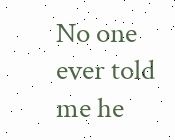No one ever told me he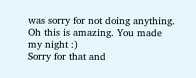was sorry for not doing anything.
Oh this is amazing. You made my night :)
Sorry for that and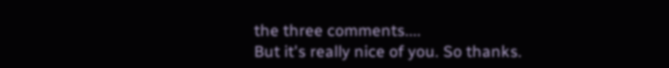the three comments....
But it's really nice of you. So thanks.